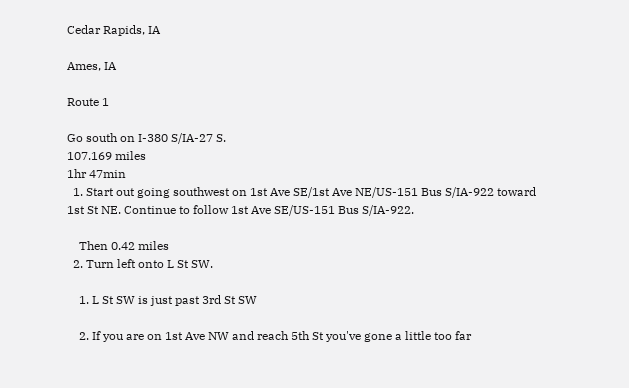Cedar Rapids, IA

Ames, IA

Route 1

Go south on I-380 S/IA-27 S.
107.169 miles
1hr 47min
  1. Start out going southwest on 1st Ave SE/1st Ave NE/US-151 Bus S/IA-922 toward 1st St NE. Continue to follow 1st Ave SE/US-151 Bus S/IA-922.

    Then 0.42 miles
  2. Turn left onto L St SW.

    1. L St SW is just past 3rd St SW

    2. If you are on 1st Ave NW and reach 5th St you've gone a little too far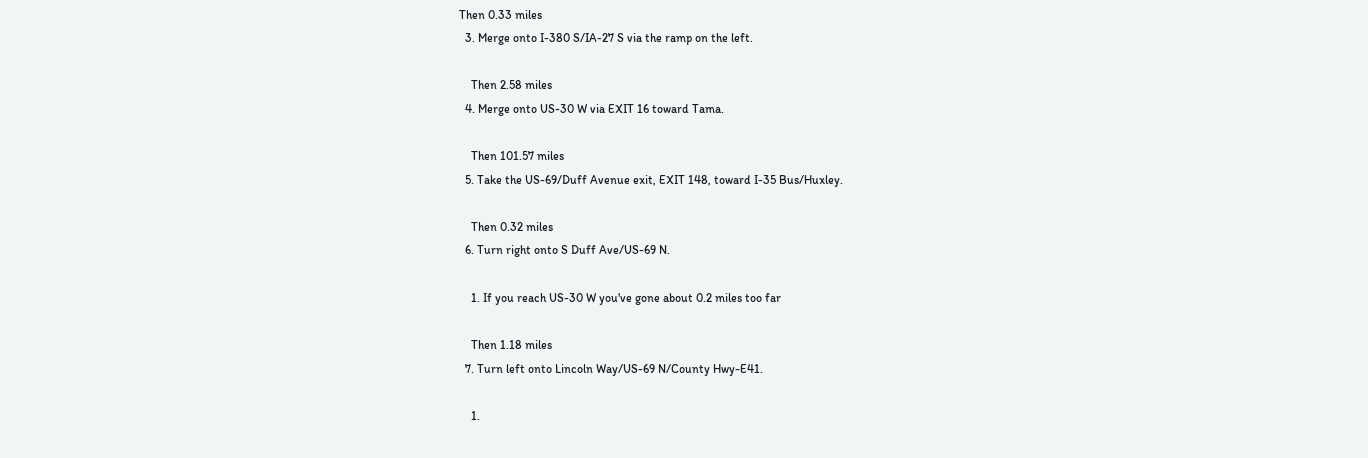Then 0.33 miles
  3. Merge onto I-380 S/IA-27 S via the ramp on the left.

    Then 2.58 miles
  4. Merge onto US-30 W via EXIT 16 toward Tama.

    Then 101.57 miles
  5. Take the US-69/Duff Avenue exit, EXIT 148, toward I-35 Bus/Huxley.

    Then 0.32 miles
  6. Turn right onto S Duff Ave/US-69 N.

    1. If you reach US-30 W you've gone about 0.2 miles too far

    Then 1.18 miles
  7. Turn left onto Lincoln Way/US-69 N/County Hwy-E41.

    1.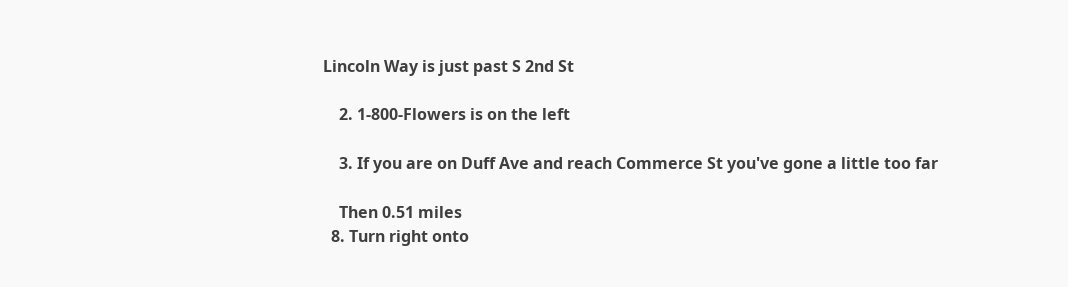Lincoln Way is just past S 2nd St

    2. 1-800-Flowers is on the left

    3. If you are on Duff Ave and reach Commerce St you've gone a little too far

    Then 0.51 miles
  8. Turn right onto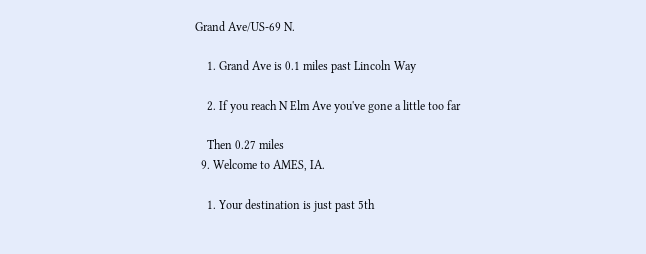Grand Ave/US-69 N.

    1. Grand Ave is 0.1 miles past Lincoln Way

    2. If you reach N Elm Ave you've gone a little too far

    Then 0.27 miles
  9. Welcome to AMES, IA.

    1. Your destination is just past 5th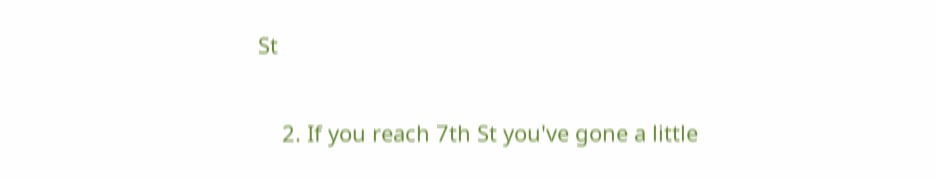St

    2. If you reach 7th St you've gone a little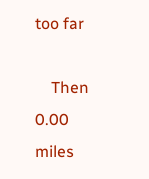too far

    Then 0.00 miles